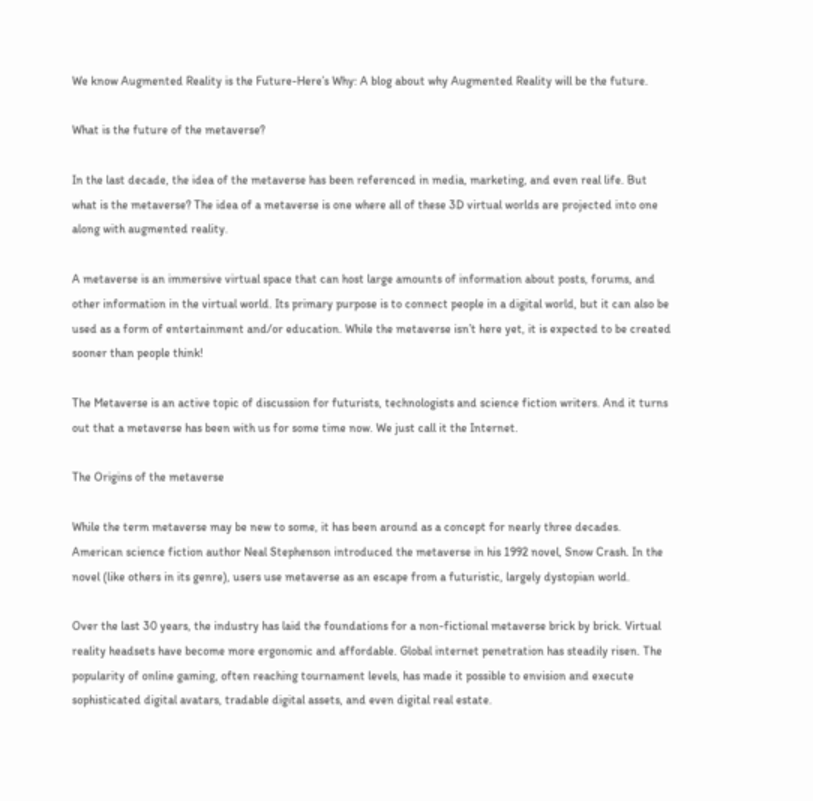We know Augmented Reality is the Future-Here’s Why: A blog about why Augmented Reality will be the future.

What is the future of the metaverse?

In the last decade, the idea of the metaverse has been referenced in media, marketing, and even real life. But what is the metaverse? The idea of a metaverse is one where all of these 3D virtual worlds are projected into one along with augmented reality.

A metaverse is an immersive virtual space that can host large amounts of information about posts, forums, and other information in the virtual world. Its primary purpose is to connect people in a digital world, but it can also be used as a form of entertainment and/or education. While the metaverse isn’t here yet, it is expected to be created sooner than people think!

The Metaverse is an active topic of discussion for futurists, technologists and science fiction writers. And it turns out that a metaverse has been with us for some time now. We just call it the Internet.

The Origins of the metaverse

While the term metaverse may be new to some, it has been around as a concept for nearly three decades. American science fiction author Neal Stephenson introduced the metaverse in his 1992 novel, Snow Crash. In the novel (like others in its genre), users use metaverse as an escape from a futuristic, largely dystopian world.

Over the last 30 years, the industry has laid the foundations for a non-fictional metaverse brick by brick. Virtual reality headsets have become more ergonomic and affordable. Global internet penetration has steadily risen. The popularity of online gaming, often reaching tournament levels, has made it possible to envision and execute sophisticated digital avatars, tradable digital assets, and even digital real estate.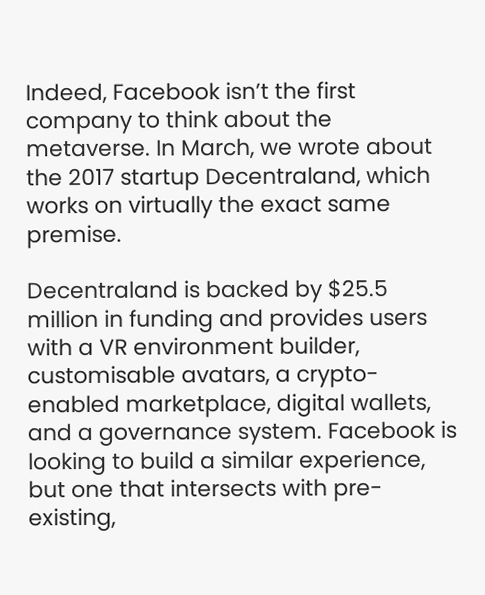Indeed, Facebook isn’t the first company to think about the metaverse. In March, we wrote about the 2017 startup Decentraland, which works on virtually the exact same premise.

Decentraland is backed by $25.5 million in funding and provides users with a VR environment builder, customisable avatars, a crypto-enabled marketplace, digital wallets, and a governance system. Facebook is looking to build a similar experience, but one that intersects with pre-existing,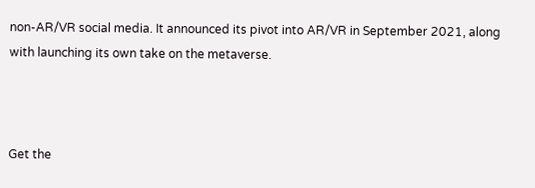non-AR/VR social media. It announced its pivot into AR/VR in September 2021, along with launching its own take on the metaverse.



Get the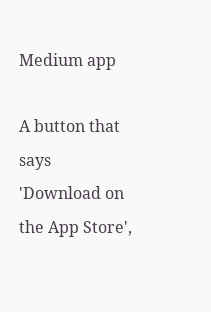Medium app

A button that says 'Download on the App Store',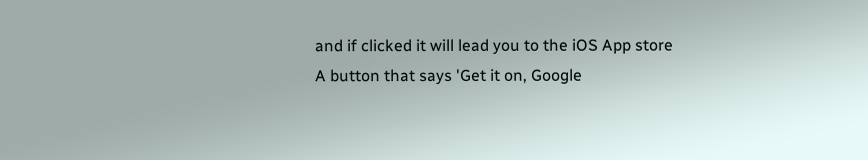and if clicked it will lead you to the iOS App store
A button that says 'Get it on, Google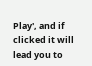Play', and if clicked it will lead you to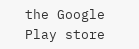the Google Play store